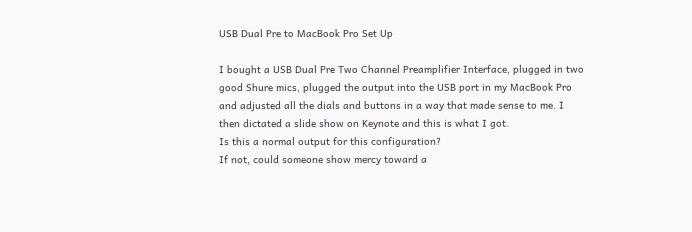USB Dual Pre to MacBook Pro Set Up

I bought a USB Dual Pre Two Channel Preamplifier Interface, plugged in two good Shure mics, plugged the output into the USB port in my MacBook Pro
and adjusted all the dials and buttons in a way that made sense to me. I then dictated a slide show on Keynote and this is what I got.
Is this a normal output for this configuration?
If not, could someone show mercy toward a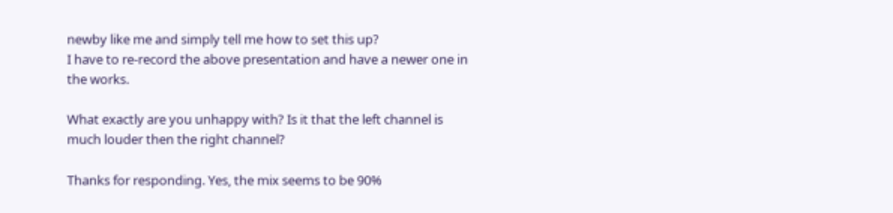newby like me and simply tell me how to set this up?
I have to re-record the above presentation and have a newer one in the works.

What exactly are you unhappy with? Is it that the left channel is much louder then the right channel?

Thanks for responding. Yes, the mix seems to be 90%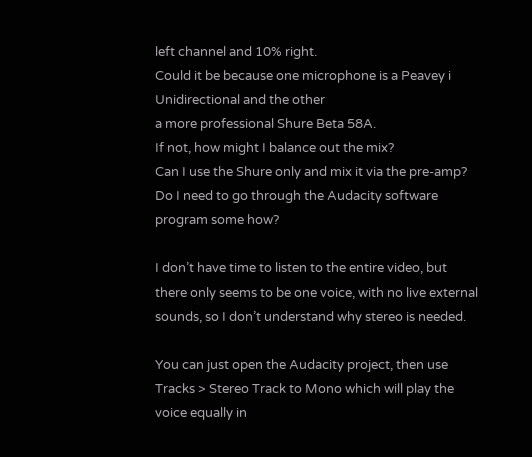left channel and 10% right.
Could it be because one microphone is a Peavey i Unidirectional and the other
a more professional Shure Beta 58A.
If not, how might I balance out the mix?
Can I use the Shure only and mix it via the pre-amp?
Do I need to go through the Audacity software program some how?

I don’t have time to listen to the entire video, but there only seems to be one voice, with no live external sounds, so I don’t understand why stereo is needed.

You can just open the Audacity project, then use Tracks > Stereo Track to Mono which will play the voice equally in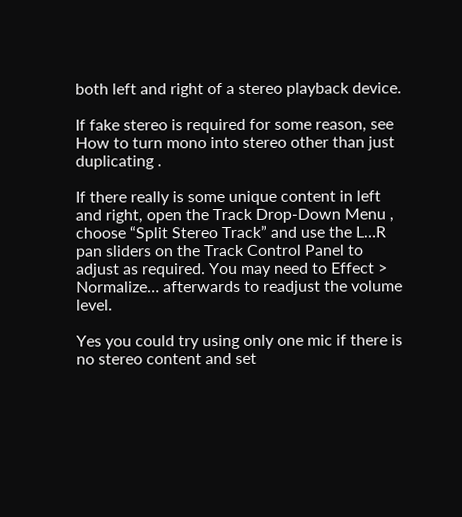both left and right of a stereo playback device.

If fake stereo is required for some reason, see How to turn mono into stereo other than just duplicating .

If there really is some unique content in left and right, open the Track Drop-Down Menu , choose “Split Stereo Track” and use the L…R pan sliders on the Track Control Panel to adjust as required. You may need to Effect > Normalize… afterwards to readjust the volume level.

Yes you could try using only one mic if there is no stereo content and set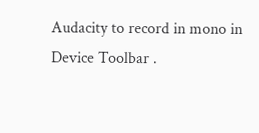Audacity to record in mono in Device Toolbar .